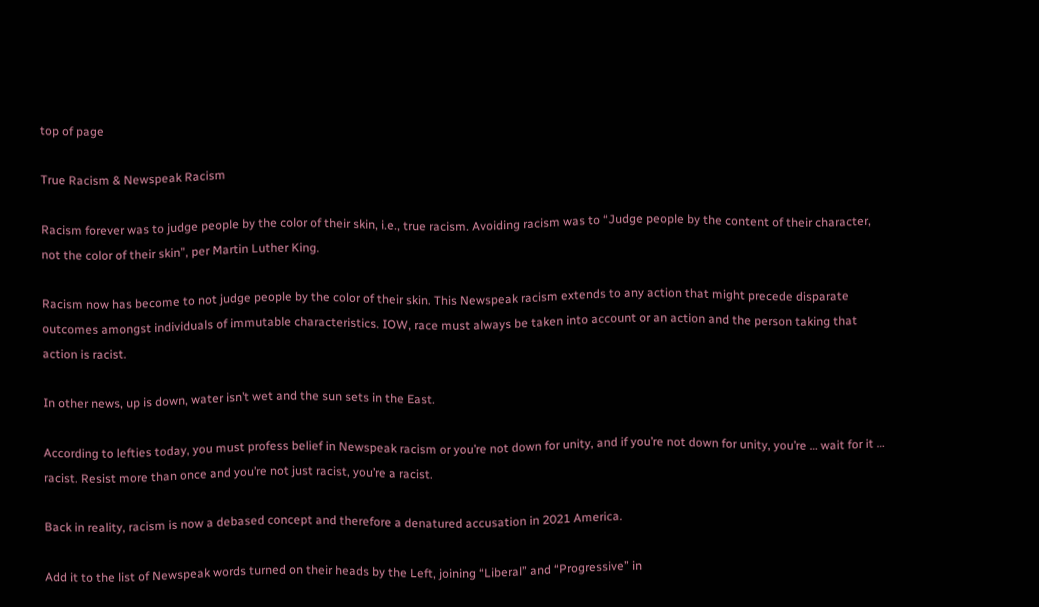top of page

True Racism & Newspeak Racism

Racism forever was to judge people by the color of their skin, i.e., true racism. Avoiding racism was to “Judge people by the content of their character, not the color of their skin”, per Martin Luther King.

Racism now has become to not judge people by the color of their skin. This Newspeak racism extends to any action that might precede disparate outcomes amongst individuals of immutable characteristics. IOW, race must always be taken into account or an action and the person taking that action is racist.

In other news, up is down, water isn’t wet and the sun sets in the East.

According to lefties today, you must profess belief in Newspeak racism or you’re not down for unity, and if you’re not down for unity, you’re … wait for it … racist. Resist more than once and you’re not just racist, you’re a racist.

Back in reality, racism is now a debased concept and therefore a denatured accusation in 2021 America.

Add it to the list of Newspeak words turned on their heads by the Left, joining “Liberal” and “Progressive” in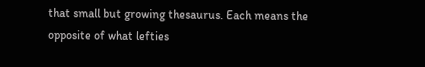that small but growing thesaurus. Each means the opposite of what lefties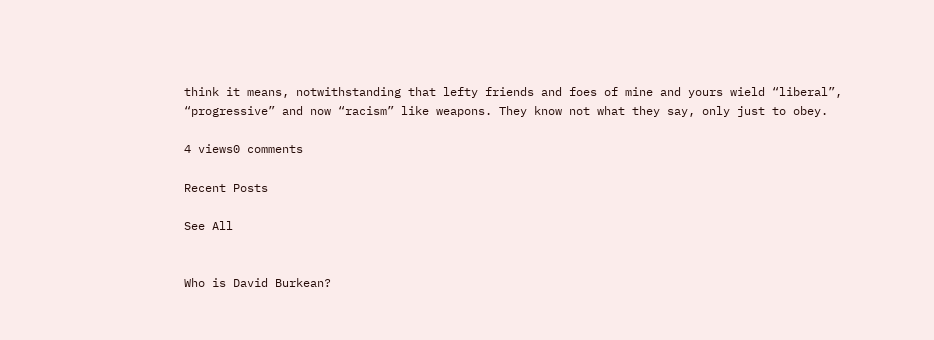think it means, notwithstanding that lefty friends and foes of mine and yours wield “liberal”, “progressive” and now “racism” like weapons. They know not what they say, only just to obey.

4 views0 comments

Recent Posts

See All


Who is David Burkean?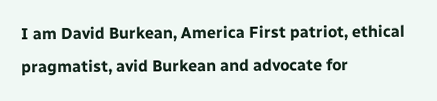I am David Burkean, America First patriot, ethical pragmatist, avid Burkean and advocate for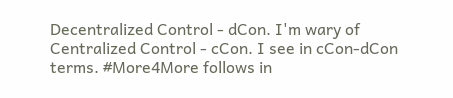Decentralized Control - dCon. I'm wary of Centralized Control - cCon. I see in cCon-dCon terms. #More4More follows in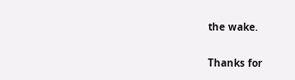the wake.

Thanks for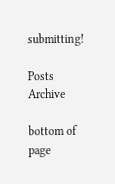submitting!

Posts Archive

bottom of page